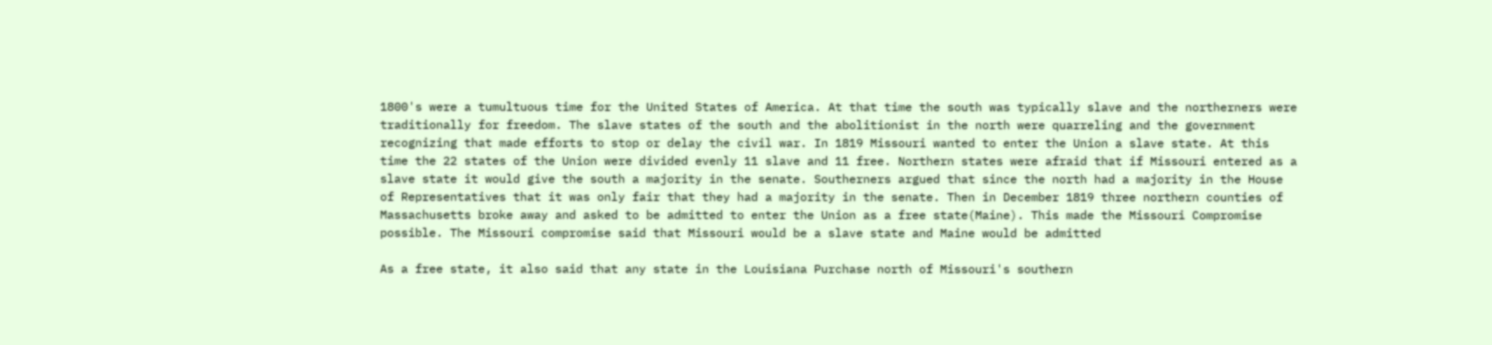1800's were a tumultuous time for the United States of America. At that time the south was typically slave and the northerners were traditionally for freedom. The slave states of the south and the abolitionist in the north were quarreling and the government recognizing that made efforts to stop or delay the civil war. In 1819 Missouri wanted to enter the Union a slave state. At this time the 22 states of the Union were divided evenly 11 slave and 11 free. Northern states were afraid that if Missouri entered as a slave state it would give the south a majority in the senate. Southerners argued that since the north had a majority in the House of Representatives that it was only fair that they had a majority in the senate. Then in December 1819 three northern counties of Massachusetts broke away and asked to be admitted to enter the Union as a free state(Maine). This made the Missouri Compromise possible. The Missouri compromise said that Missouri would be a slave state and Maine would be admitted

As a free state, it also said that any state in the Louisiana Purchase north of Missouri's southern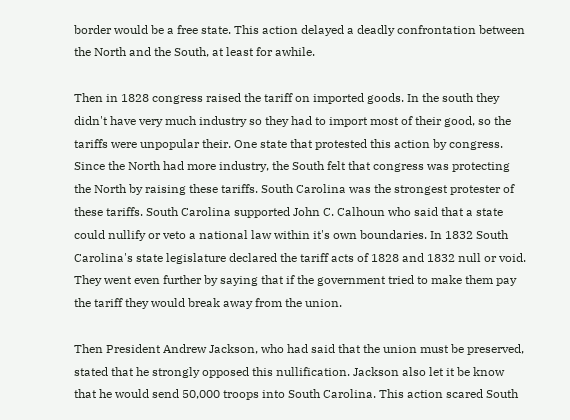border would be a free state. This action delayed a deadly confrontation between the North and the South, at least for awhile.

Then in 1828 congress raised the tariff on imported goods. In the south they didn't have very much industry so they had to import most of their good, so the tariffs were unpopular their. One state that protested this action by congress. Since the North had more industry, the South felt that congress was protecting the North by raising these tariffs. South Carolina was the strongest protester of these tariffs. South Carolina supported John C. Calhoun who said that a state could nullify or veto a national law within it's own boundaries. In 1832 South Carolina's state legislature declared the tariff acts of 1828 and 1832 null or void. They went even further by saying that if the government tried to make them pay the tariff they would break away from the union.

Then President Andrew Jackson, who had said that the union must be preserved, stated that he strongly opposed this nullification. Jackson also let it be know that he would send 50,000 troops into South Carolina. This action scared South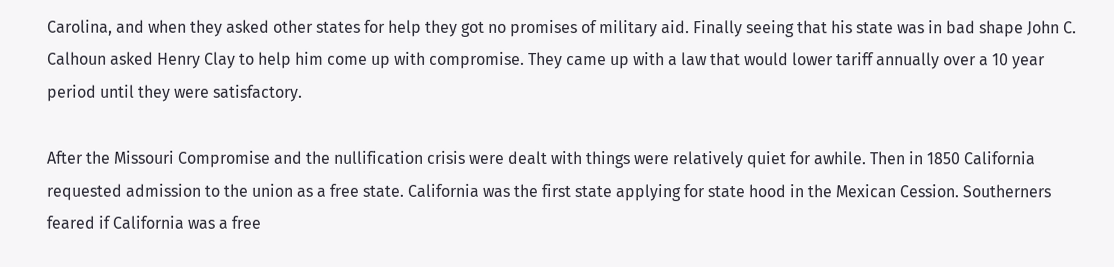Carolina, and when they asked other states for help they got no promises of military aid. Finally seeing that his state was in bad shape John C. Calhoun asked Henry Clay to help him come up with compromise. They came up with a law that would lower tariff annually over a 10 year period until they were satisfactory.

After the Missouri Compromise and the nullification crisis were dealt with things were relatively quiet for awhile. Then in 1850 California requested admission to the union as a free state. California was the first state applying for state hood in the Mexican Cession. Southerners feared if California was a free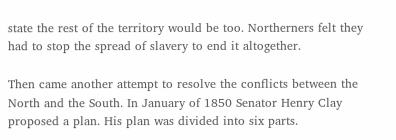state the rest of the territory would be too. Northerners felt they had to stop the spread of slavery to end it altogether.

Then came another attempt to resolve the conflicts between the North and the South. In January of 1850 Senator Henry Clay proposed a plan. His plan was divided into six parts.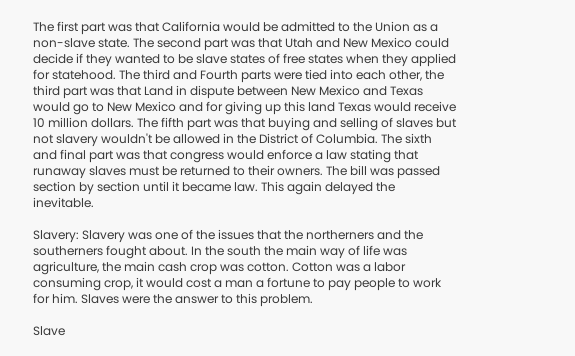The first part was that California would be admitted to the Union as a non-slave state. The second part was that Utah and New Mexico could decide if they wanted to be slave states of free states when they applied for statehood. The third and Fourth parts were tied into each other, the third part was that Land in dispute between New Mexico and Texas would go to New Mexico and for giving up this land Texas would receive 10 million dollars. The fifth part was that buying and selling of slaves but not slavery wouldn't be allowed in the District of Columbia. The sixth and final part was that congress would enforce a law stating that runaway slaves must be returned to their owners. The bill was passed section by section until it became law. This again delayed the inevitable.

Slavery: Slavery was one of the issues that the northerners and the southerners fought about. In the south the main way of life was agriculture, the main cash crop was cotton. Cotton was a labor consuming crop, it would cost a man a fortune to pay people to work for him. Slaves were the answer to this problem.

Slave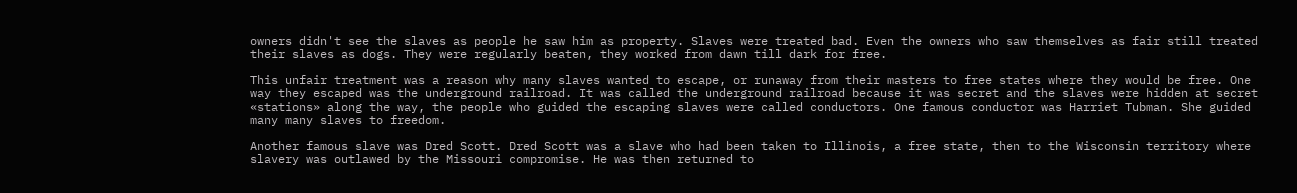owners didn't see the slaves as people he saw him as property. Slaves were treated bad. Even the owners who saw themselves as fair still treated their slaves as dogs. They were regularly beaten, they worked from dawn till dark for free.

This unfair treatment was a reason why many slaves wanted to escape, or runaway from their masters to free states where they would be free. One way they escaped was the underground railroad. It was called the underground railroad because it was secret and the slaves were hidden at secret «stations» along the way, the people who guided the escaping slaves were called conductors. One famous conductor was Harriet Tubman. She guided many many slaves to freedom.

Another famous slave was Dred Scott. Dred Scott was a slave who had been taken to Illinois, a free state, then to the Wisconsin territory where slavery was outlawed by the Missouri compromise. He was then returned to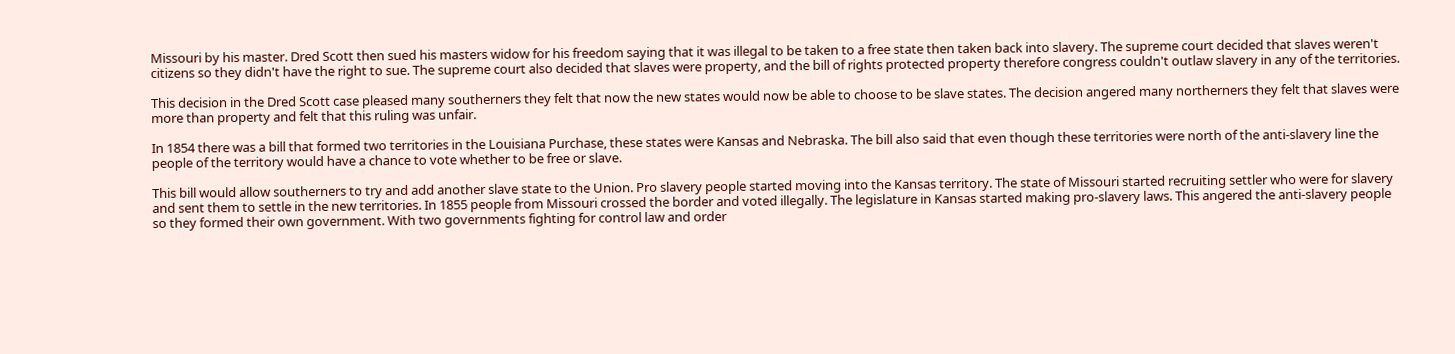Missouri by his master. Dred Scott then sued his masters widow for his freedom saying that it was illegal to be taken to a free state then taken back into slavery. The supreme court decided that slaves weren't citizens so they didn't have the right to sue. The supreme court also decided that slaves were property, and the bill of rights protected property therefore congress couldn't outlaw slavery in any of the territories.

This decision in the Dred Scott case pleased many southerners they felt that now the new states would now be able to choose to be slave states. The decision angered many northerners they felt that slaves were more than property and felt that this ruling was unfair.

In 1854 there was a bill that formed two territories in the Louisiana Purchase, these states were Kansas and Nebraska. The bill also said that even though these territories were north of the anti-slavery line the people of the territory would have a chance to vote whether to be free or slave.

This bill would allow southerners to try and add another slave state to the Union. Pro slavery people started moving into the Kansas territory. The state of Missouri started recruiting settler who were for slavery and sent them to settle in the new territories. In 1855 people from Missouri crossed the border and voted illegally. The legislature in Kansas started making pro-slavery laws. This angered the anti-slavery people so they formed their own government. With two governments fighting for control law and order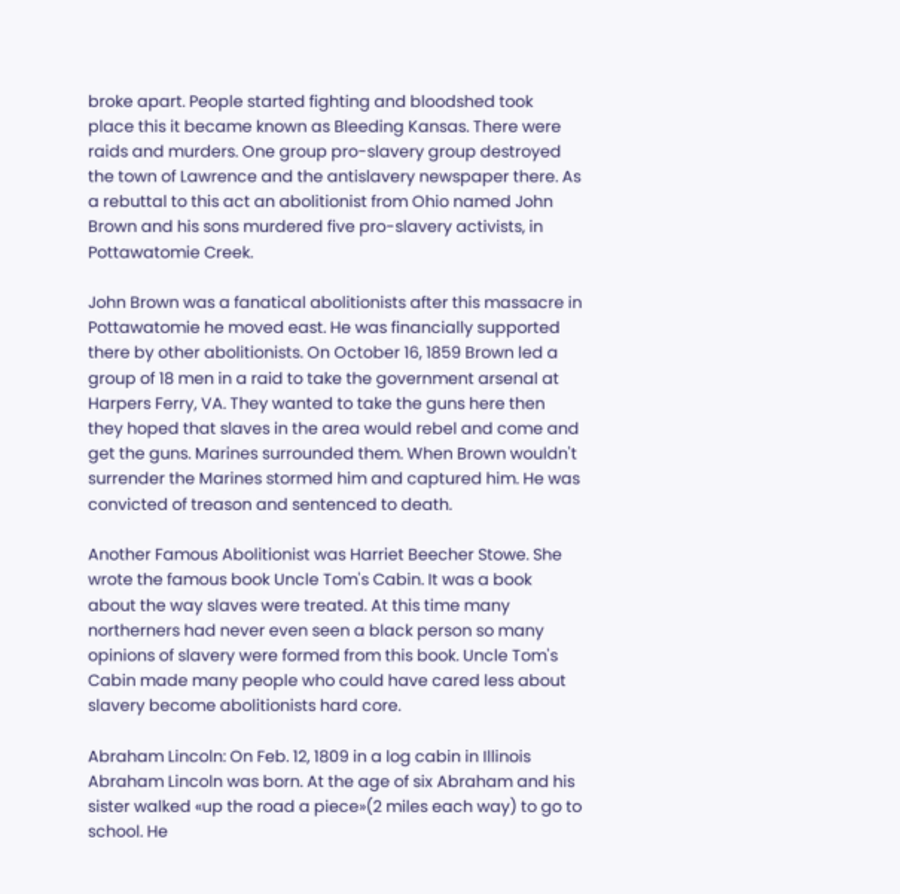broke apart. People started fighting and bloodshed took place this it became known as Bleeding Kansas. There were raids and murders. One group pro-slavery group destroyed the town of Lawrence and the antislavery newspaper there. As a rebuttal to this act an abolitionist from Ohio named John Brown and his sons murdered five pro-slavery activists, in Pottawatomie Creek.

John Brown was a fanatical abolitionists after this massacre in Pottawatomie he moved east. He was financially supported there by other abolitionists. On October 16, 1859 Brown led a group of 18 men in a raid to take the government arsenal at Harpers Ferry, VA. They wanted to take the guns here then they hoped that slaves in the area would rebel and come and get the guns. Marines surrounded them. When Brown wouldn't surrender the Marines stormed him and captured him. He was convicted of treason and sentenced to death.

Another Famous Abolitionist was Harriet Beecher Stowe. She wrote the famous book Uncle Tom's Cabin. It was a book about the way slaves were treated. At this time many northerners had never even seen a black person so many opinions of slavery were formed from this book. Uncle Tom's Cabin made many people who could have cared less about slavery become abolitionists hard core.

Abraham Lincoln: On Feb. 12, 1809 in a log cabin in Illinois Abraham Lincoln was born. At the age of six Abraham and his sister walked «up the road a piece»(2 miles each way) to go to school. He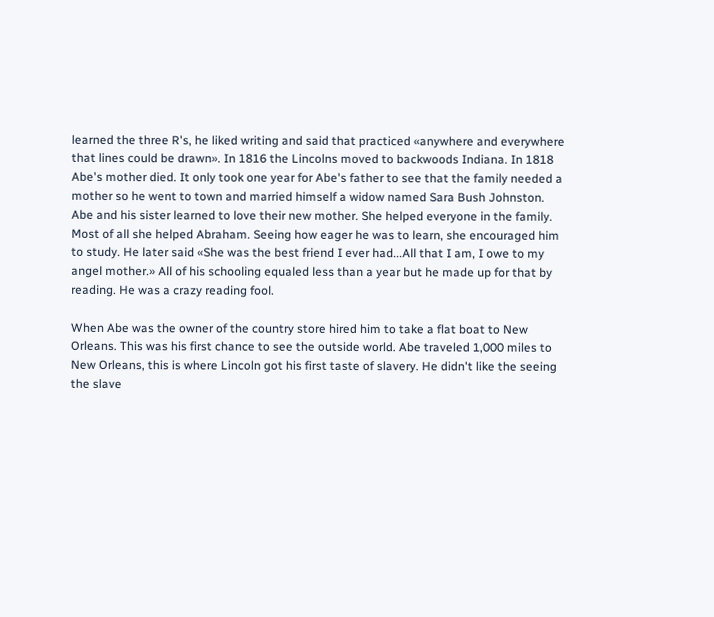learned the three R's, he liked writing and said that practiced «anywhere and everywhere that lines could be drawn». In 1816 the Lincolns moved to backwoods Indiana. In 1818 Abe's mother died. It only took one year for Abe's father to see that the family needed a mother so he went to town and married himself a widow named Sara Bush Johnston. Abe and his sister learned to love their new mother. She helped everyone in the family. Most of all she helped Abraham. Seeing how eager he was to learn, she encouraged him to study. He later said «She was the best friend I ever had...All that I am, I owe to my angel mother.» All of his schooling equaled less than a year but he made up for that by reading. He was a crazy reading fool.

When Abe was the owner of the country store hired him to take a flat boat to New Orleans. This was his first chance to see the outside world. Abe traveled 1,000 miles to New Orleans, this is where Lincoln got his first taste of slavery. He didn't like the seeing the slave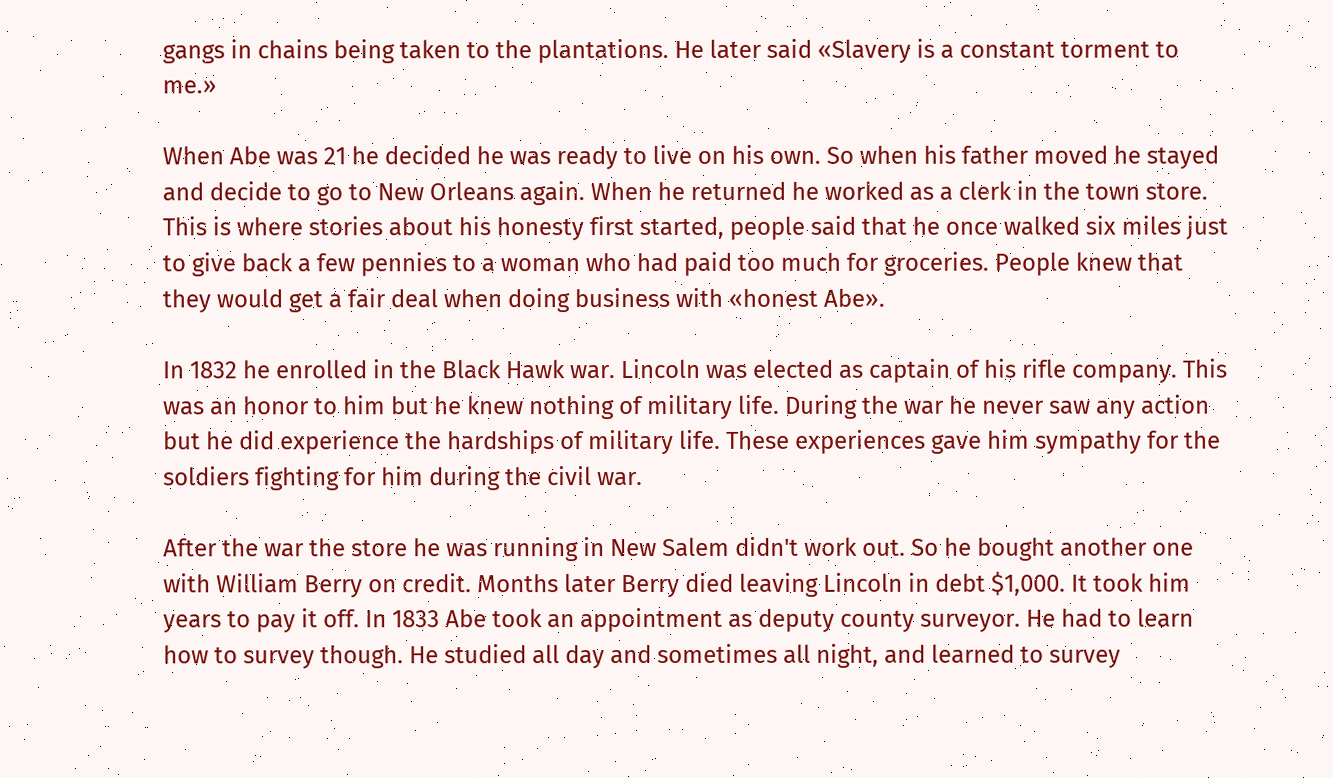gangs in chains being taken to the plantations. He later said «Slavery is a constant torment to me.»

When Abe was 21 he decided he was ready to live on his own. So when his father moved he stayed and decide to go to New Orleans again. When he returned he worked as a clerk in the town store. This is where stories about his honesty first started, people said that he once walked six miles just to give back a few pennies to a woman who had paid too much for groceries. People knew that they would get a fair deal when doing business with «honest Abe».

In 1832 he enrolled in the Black Hawk war. Lincoln was elected as captain of his rifle company. This was an honor to him but he knew nothing of military life. During the war he never saw any action but he did experience the hardships of military life. These experiences gave him sympathy for the soldiers fighting for him during the civil war.

After the war the store he was running in New Salem didn't work out. So he bought another one with William Berry on credit. Months later Berry died leaving Lincoln in debt $1,000. It took him years to pay it off. In 1833 Abe took an appointment as deputy county surveyor. He had to learn how to survey though. He studied all day and sometimes all night, and learned to survey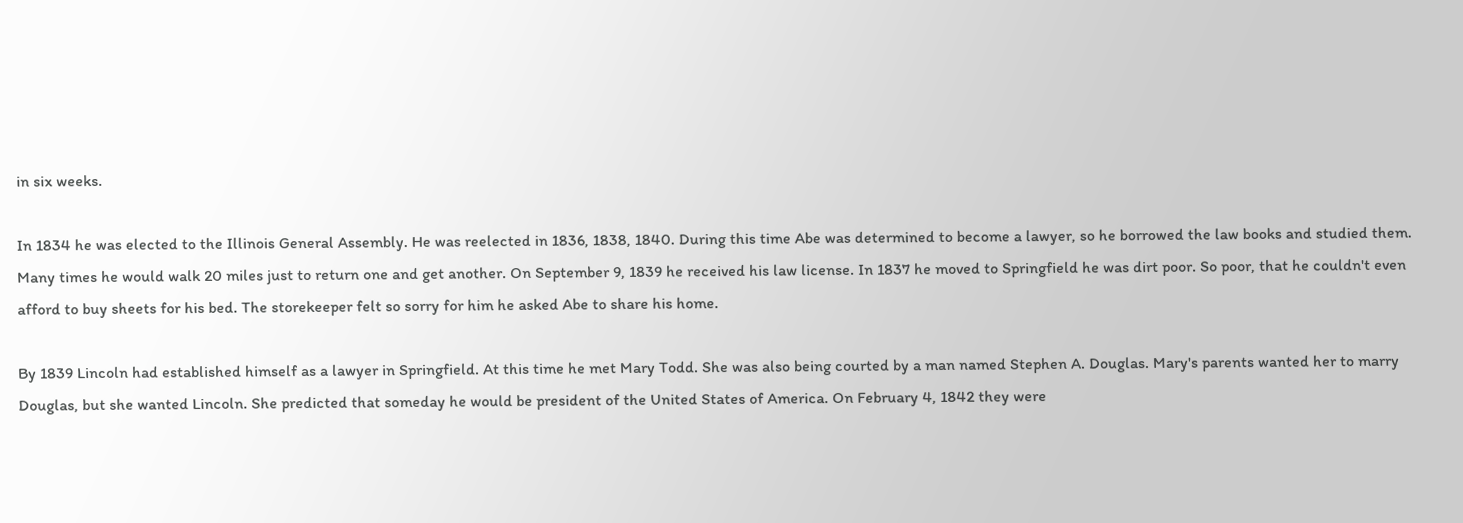in six weeks.

In 1834 he was elected to the Illinois General Assembly. He was reelected in 1836, 1838, 1840. During this time Abe was determined to become a lawyer, so he borrowed the law books and studied them. Many times he would walk 20 miles just to return one and get another. On September 9, 1839 he received his law license. In 1837 he moved to Springfield he was dirt poor. So poor, that he couldn't even afford to buy sheets for his bed. The storekeeper felt so sorry for him he asked Abe to share his home.

By 1839 Lincoln had established himself as a lawyer in Springfield. At this time he met Mary Todd. She was also being courted by a man named Stephen A. Douglas. Mary's parents wanted her to marry Douglas, but she wanted Lincoln. She predicted that someday he would be president of the United States of America. On February 4, 1842 they were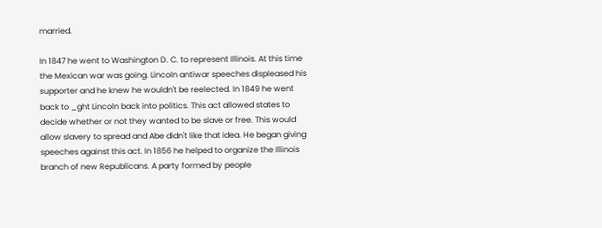married.

In 1847 he went to Washington D. C. to represent Illinois. At this time the Mexican war was going. Lincoln antiwar speeches displeased his supporter and he knew he wouldn't be reelected. In 1849 he went back to _ght Lincoln back into politics. This act allowed states to decide whether or not they wanted to be slave or free. This would allow slavery to spread and Abe didn't like that idea. He began giving speeches against this act. In 1856 he helped to organize the Illinois branch of new Republicans. A party formed by people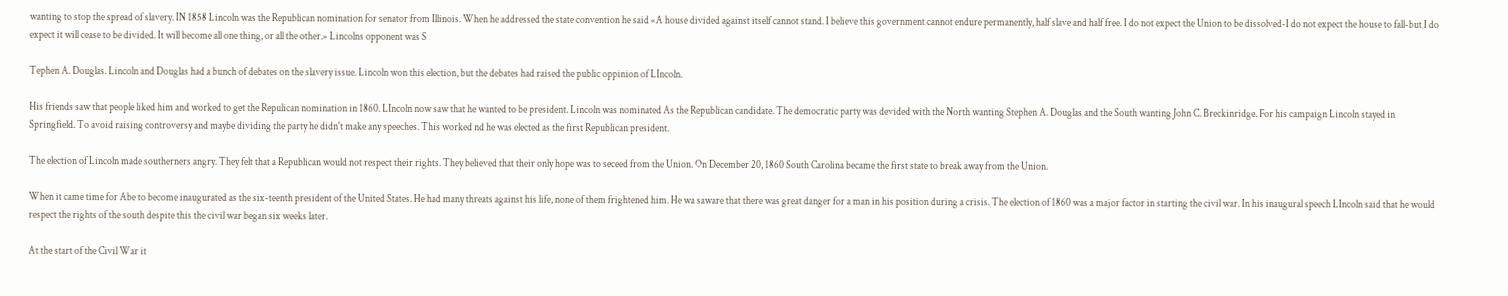wanting to stop the spread of slavery. IN 1858 Lincoln was the Republican nomination for senator from Illinois. When he addressed the state convention he said «A house divided against itself cannot stand. I believe this government cannot endure permanently, half slave and half free. I do not expect the Union to be dissolved-I do not expect the house to fall-but I do expect it will cease to be divided. It will become all one thing, or all the other.» Lincolns opponent was S

Tephen A. Douglas. Lincoln and Douglas had a bunch of debates on the slavery issue. Lincoln won this election, but the debates had raised the public oppinion of LIncoln.

His friends saw that people liked him and worked to get the Repulican nomination in 1860. LIncoln now saw that he wanted to be president. Lincoln was nominated As the Republican candidate. The democratic party was devided with the North wanting Stephen A. Douglas and the South wanting John C. Breckinridge. For his campaign Lincoln stayed in Springfield. To avoid raising controversy and maybe dividing the party he didn't make any speeches. This worked nd he was elected as the first Republican president.

The election of Lincoln made southerners angry. They felt that a Republican would not respect their rights. They believed that their only hope was to seceed from the Union. On December 20, 1860 South Carolina became the first state to break away from the Union.

When it came time for Abe to become inaugurated as the six-teenth president of the United States. He had many threats against his life, none of them frightened him. He wa saware that there was great danger for a man in his position during a crisis. The election of 1860 was a major factor in starting the civil war. In his inaugural speech LIncoln said that he would respect the rights of the south despite this the civil war began six weeks later.

At the start of the Civil War it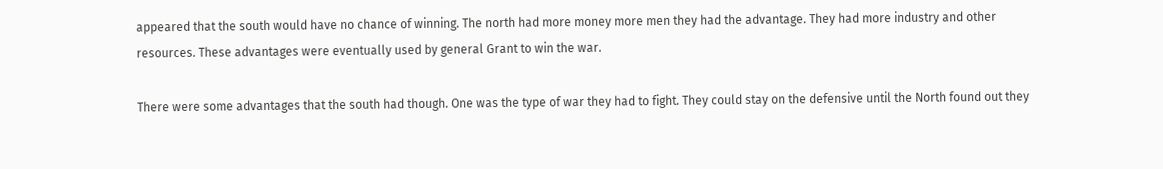appeared that the south would have no chance of winning. The north had more money more men they had the advantage. They had more industry and other resources. These advantages were eventually used by general Grant to win the war.

There were some advantages that the south had though. One was the type of war they had to fight. They could stay on the defensive until the North found out they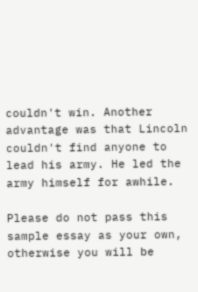couldn't win. Another advantage was that Lincoln couldn't find anyone to lead his army. He led the army himself for awhile.

Please do not pass this sample essay as your own, otherwise you will be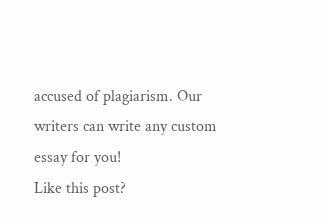accused of plagiarism. Our writers can write any custom essay for you!
Like this post?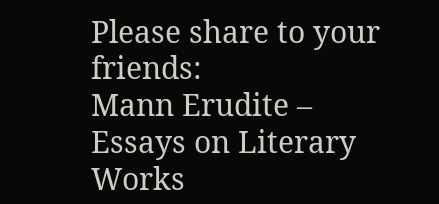Please share to your friends:
Mann Erudite – Essays on Literary Works